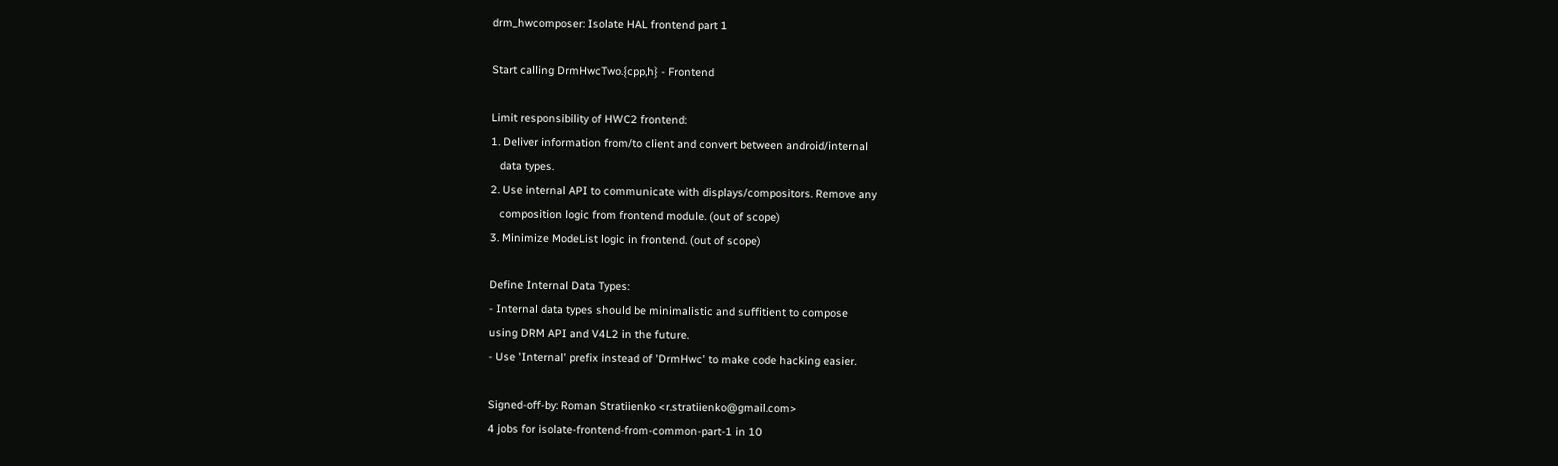drm_hwcomposer: Isolate HAL frontend part 1

Start calling DrmHwcTwo.{cpp,h} - Frontend

Limit responsibility of HWC2 frontend:
1. Deliver information from/to client and convert between android/internal
   data types.
2. Use internal API to communicate with displays/compositors. Remove any
   composition logic from frontend module. (out of scope)
3. Minimize ModeList logic in frontend. (out of scope)

Define Internal Data Types:
- Internal data types should be minimalistic and suffitient to compose
using DRM API and V4L2 in the future.
- Use 'Internal' prefix instead of 'DrmHwc' to make code hacking easier.

Signed-off-by: Roman Stratiienko <r.stratiienko@gmail.com>
4 jobs for isolate-frontend-from-common-part-1 in 10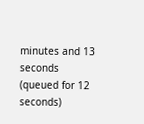minutes and 13 seconds (queued for 12 seconds)